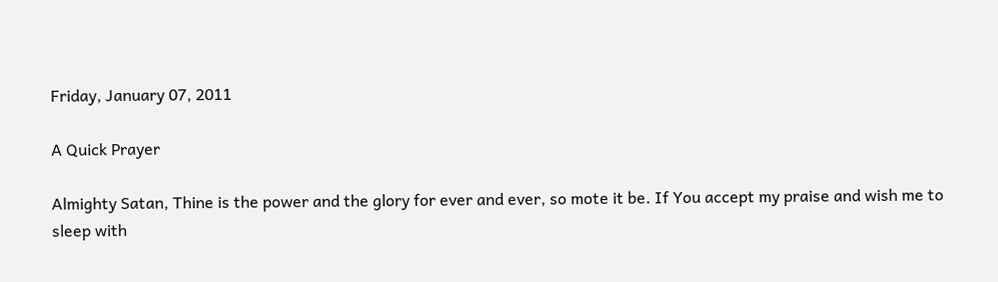Friday, January 07, 2011

A Quick Prayer

Almighty Satan, Thine is the power and the glory for ever and ever, so mote it be. If You accept my praise and wish me to sleep with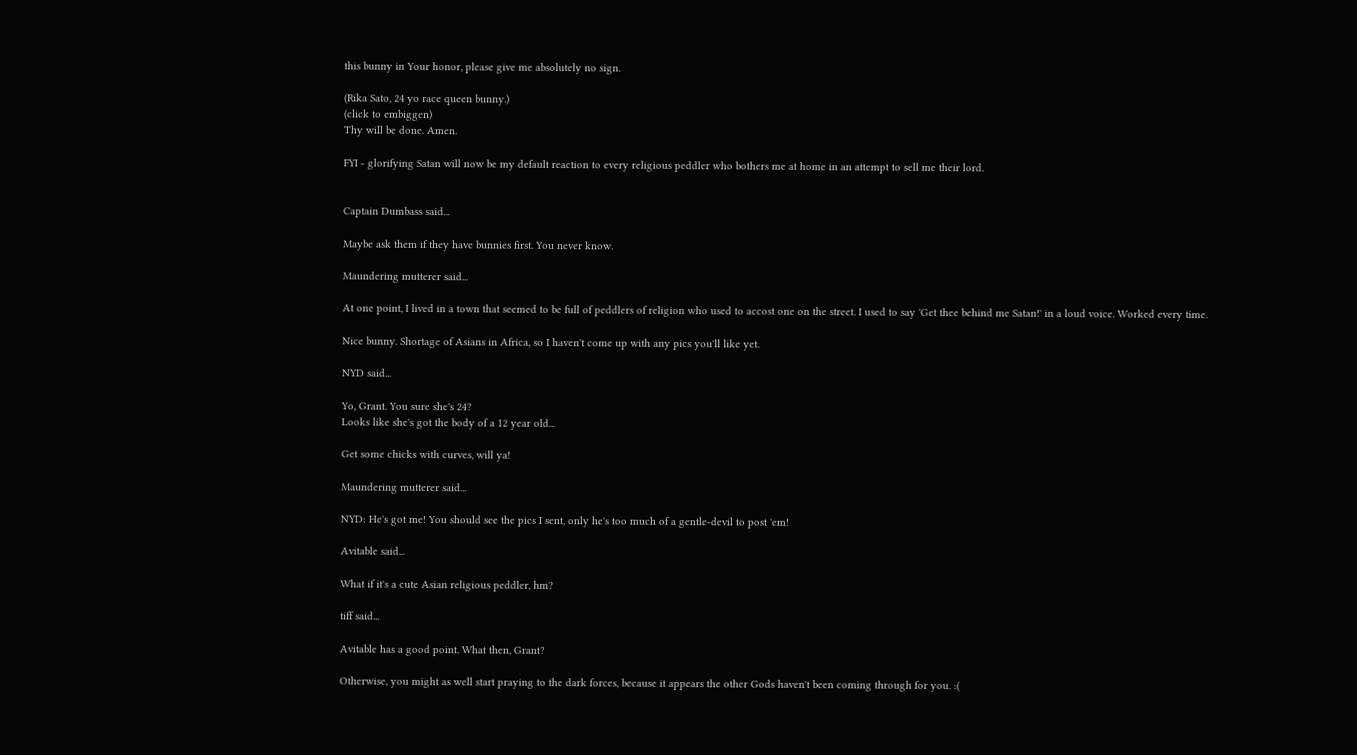this bunny in Your honor, please give me absolutely no sign.

(Rika Sato, 24 yo race queen bunny.)
(click to embiggen)
Thy will be done. Amen.

FYI - glorifying Satan will now be my default reaction to every religious peddler who bothers me at home in an attempt to sell me their lord.


Captain Dumbass said...

Maybe ask them if they have bunnies first. You never know.

Maundering mutterer said...

At one point, I lived in a town that seemed to be full of peddlers of religion who used to accost one on the street. I used to say 'Get thee behind me Satan!' in a loud voice. Worked every time.

Nice bunny. Shortage of Asians in Africa, so I haven't come up with any pics you'll like yet.

NYD said...

Yo, Grant. You sure she's 24?
Looks like she's got the body of a 12 year old...

Get some chicks with curves, will ya!

Maundering mutterer said...

NYD: He's got me! You should see the pics I sent, only he's too much of a gentle-devil to post 'em!

Avitable said...

What if it's a cute Asian religious peddler, hm?

tiff said...

Avitable has a good point. What then, Grant?

Otherwise, you might as well start praying to the dark forces, because it appears the other Gods haven't been coming through for you. :(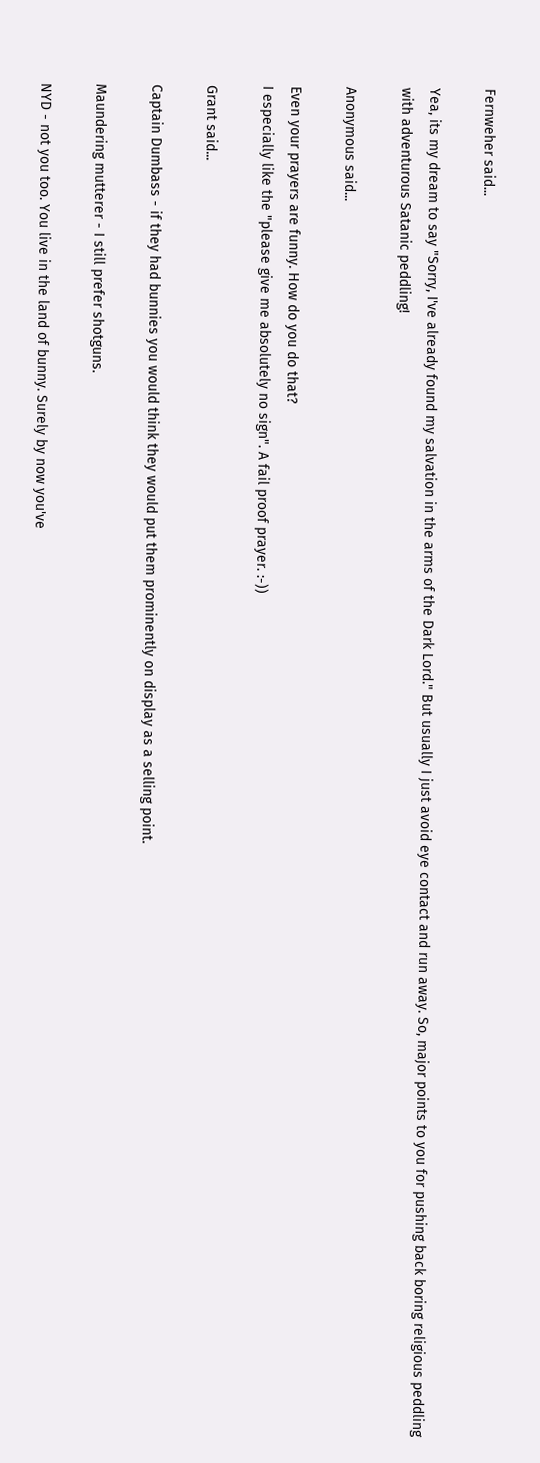Fernweher said...

Yea, its my dream to say "Sorry, I've already found my salvation in the arms of the Dark Lord." But usually I just avoid eye contact and run away. So, major points to you for pushing back boring religious peddling with adventurous Satanic peddling!

Anonymous said...

Even your prayers are funny. How do you do that?
I especially like the "please give me absolutely no sign". A fail proof prayer. :-))

Grant said...

Captain Dumbass - if they had bunnies you would think they would put them prominently on display as a selling point.

Maundering mutterer - I still prefer shotguns.

NYD - not you too. You live in the land of bunny. Surely by now you've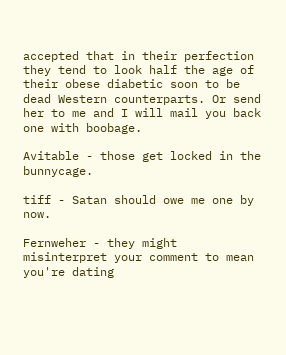accepted that in their perfection they tend to look half the age of their obese diabetic soon to be dead Western counterparts. Or send her to me and I will mail you back one with boobage.

Avitable - those get locked in the bunnycage.

tiff - Satan should owe me one by now.

Fernweher - they might misinterpret your comment to mean you're dating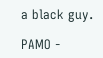a black guy.

PAMO -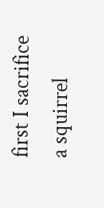first I sacrifice a squirrel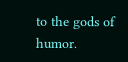to the gods of humor.